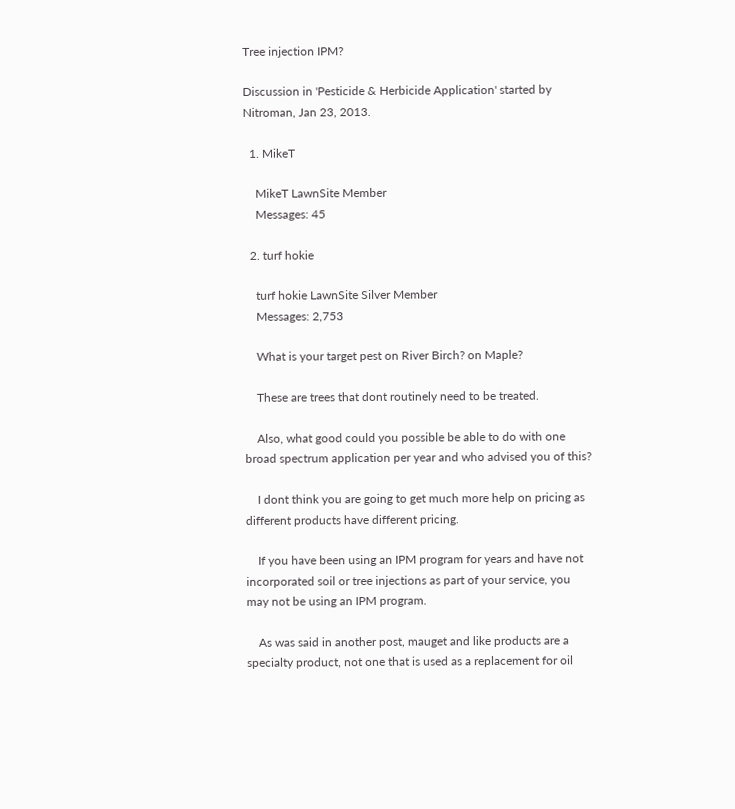Tree injection IPM?

Discussion in 'Pesticide & Herbicide Application' started by Nitroman, Jan 23, 2013.

  1. MikeT

    MikeT LawnSite Member
    Messages: 45

  2. turf hokie

    turf hokie LawnSite Silver Member
    Messages: 2,753

    What is your target pest on River Birch? on Maple?

    These are trees that dont routinely need to be treated.

    Also, what good could you possible be able to do with one broad spectrum application per year and who advised you of this?

    I dont think you are going to get much more help on pricing as different products have different pricing.

    If you have been using an IPM program for years and have not incorporated soil or tree injections as part of your service, you may not be using an IPM program.

    As was said in another post, mauget and like products are a specialty product, not one that is used as a replacement for oil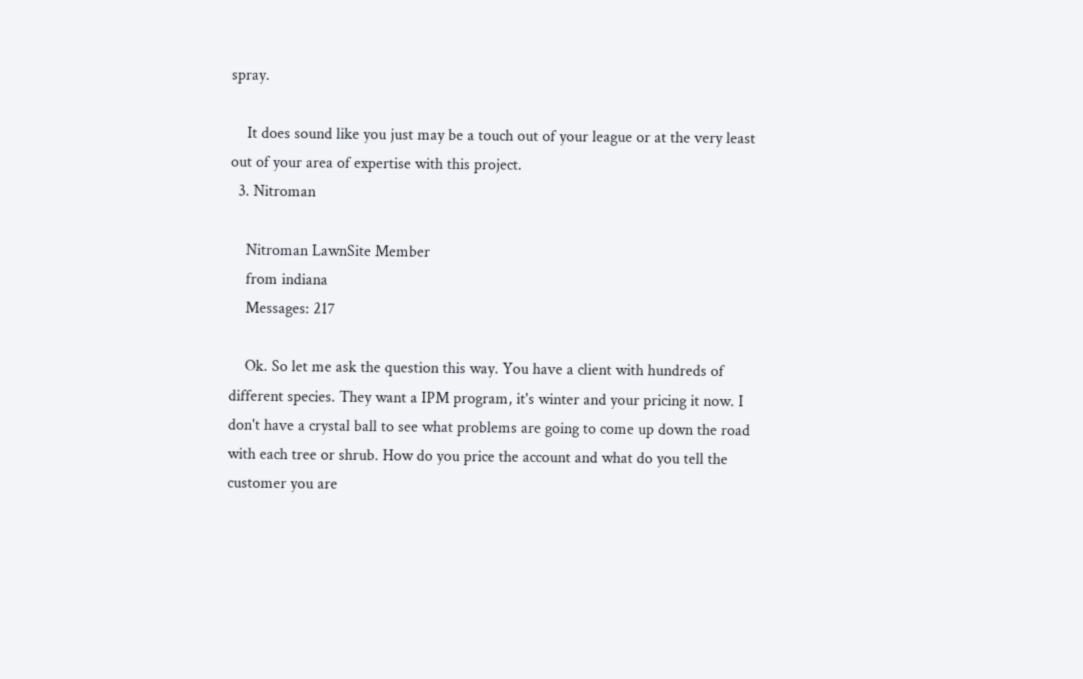spray.

    It does sound like you just may be a touch out of your league or at the very least out of your area of expertise with this project.
  3. Nitroman

    Nitroman LawnSite Member
    from indiana
    Messages: 217

    Ok. So let me ask the question this way. You have a client with hundreds of different species. They want a IPM program, it's winter and your pricing it now. I don't have a crystal ball to see what problems are going to come up down the road with each tree or shrub. How do you price the account and what do you tell the customer you are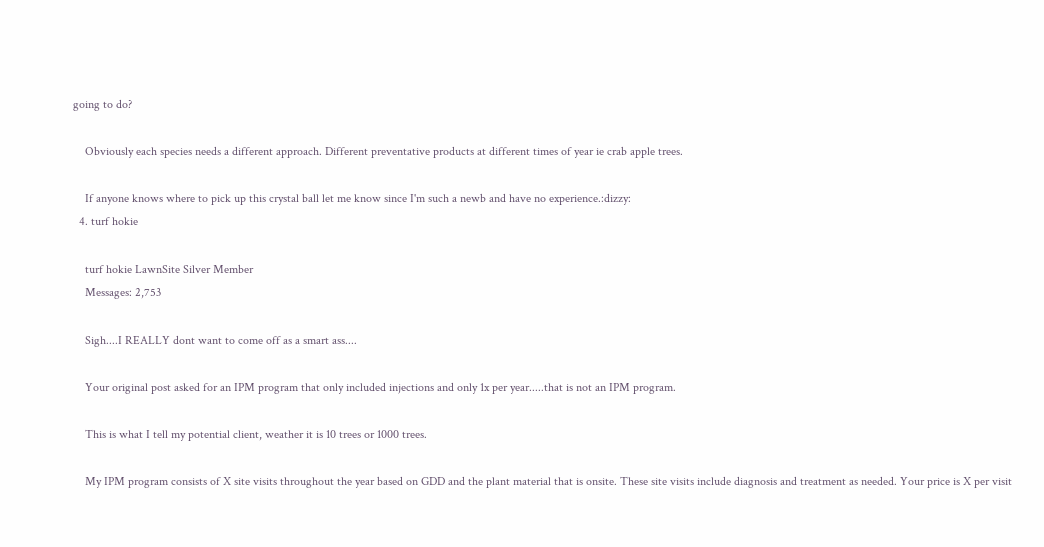going to do?

    Obviously each species needs a different approach. Different preventative products at different times of year ie crab apple trees.

    If anyone knows where to pick up this crystal ball let me know since I'm such a newb and have no experience.:dizzy:
  4. turf hokie

    turf hokie LawnSite Silver Member
    Messages: 2,753

    Sigh....I REALLY dont want to come off as a smart ass....

    Your original post asked for an IPM program that only included injections and only 1x per year.....that is not an IPM program.

    This is what I tell my potential client, weather it is 10 trees or 1000 trees.

    My IPM program consists of X site visits throughout the year based on GDD and the plant material that is onsite. These site visits include diagnosis and treatment as needed. Your price is X per visit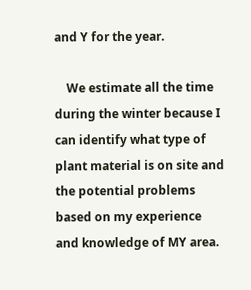and Y for the year.

    We estimate all the time during the winter because I can identify what type of plant material is on site and the potential problems based on my experience and knowledge of MY area.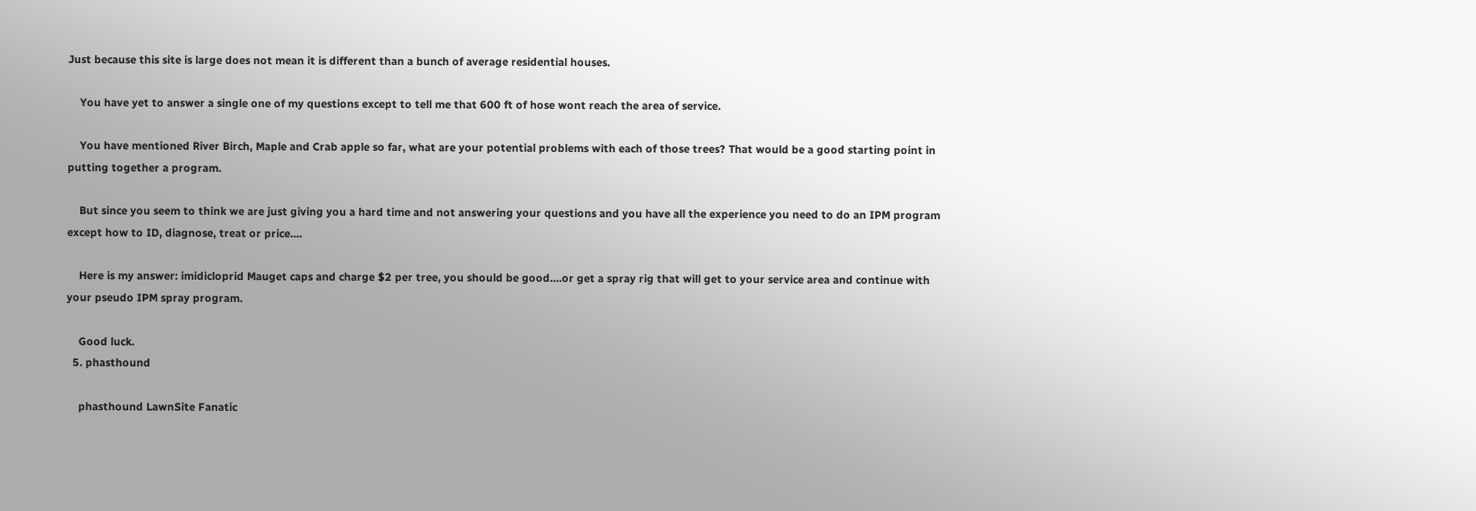Just because this site is large does not mean it is different than a bunch of average residential houses.

    You have yet to answer a single one of my questions except to tell me that 600 ft of hose wont reach the area of service.

    You have mentioned River Birch, Maple and Crab apple so far, what are your potential problems with each of those trees? That would be a good starting point in putting together a program.

    But since you seem to think we are just giving you a hard time and not answering your questions and you have all the experience you need to do an IPM program except how to ID, diagnose, treat or price....

    Here is my answer: imidicloprid Mauget caps and charge $2 per tree, you should be good....or get a spray rig that will get to your service area and continue with your pseudo IPM spray program.

    Good luck.
  5. phasthound

    phasthound LawnSite Fanatic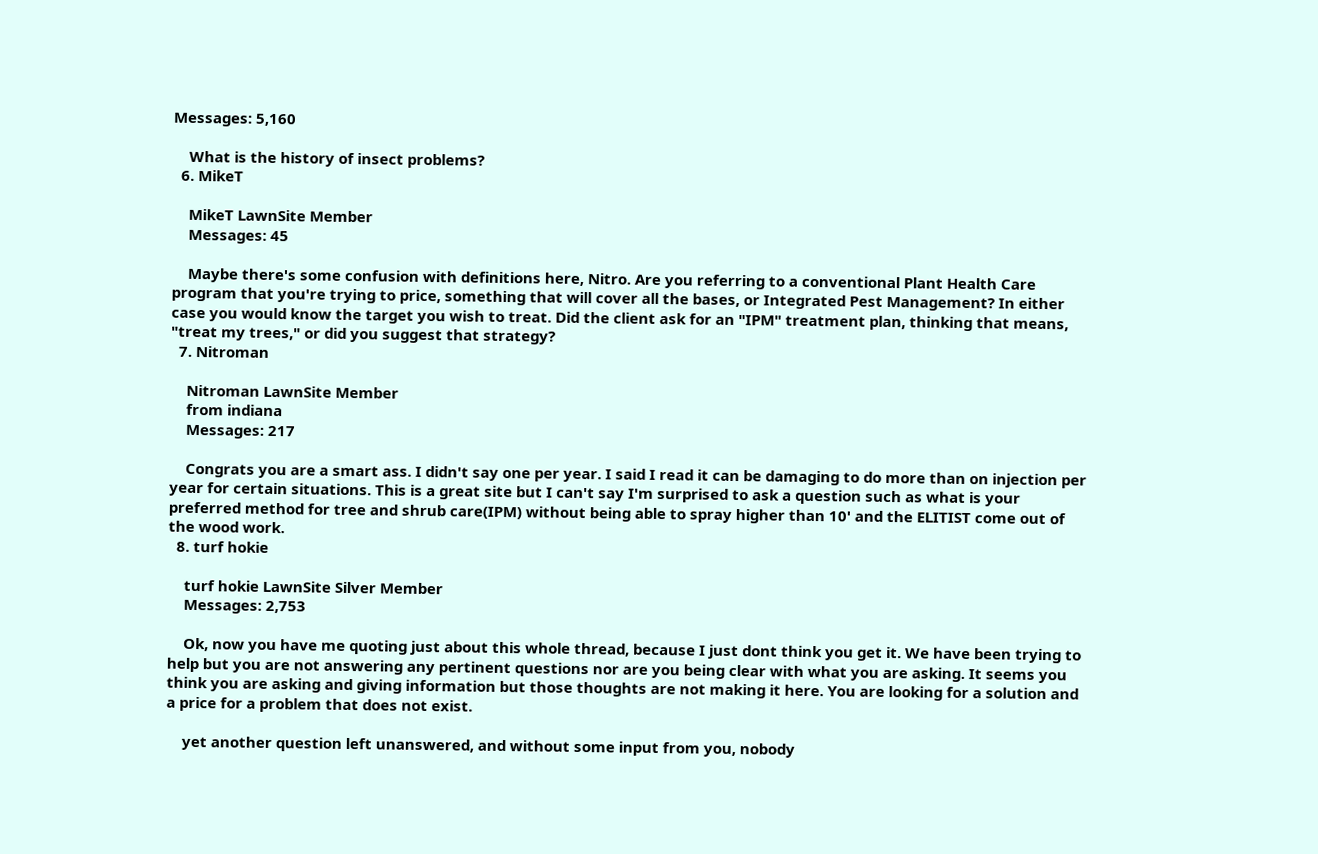Messages: 5,160

    What is the history of insect problems?
  6. MikeT

    MikeT LawnSite Member
    Messages: 45

    Maybe there's some confusion with definitions here, Nitro. Are you referring to a conventional Plant Health Care program that you're trying to price, something that will cover all the bases, or Integrated Pest Management? In either case you would know the target you wish to treat. Did the client ask for an "IPM" treatment plan, thinking that means, "treat my trees," or did you suggest that strategy?
  7. Nitroman

    Nitroman LawnSite Member
    from indiana
    Messages: 217

    Congrats you are a smart ass. I didn't say one per year. I said I read it can be damaging to do more than on injection per year for certain situations. This is a great site but I can't say I'm surprised to ask a question such as what is your preferred method for tree and shrub care(IPM) without being able to spray higher than 10' and the ELITIST come out of the wood work.
  8. turf hokie

    turf hokie LawnSite Silver Member
    Messages: 2,753

    Ok, now you have me quoting just about this whole thread, because I just dont think you get it. We have been trying to help but you are not answering any pertinent questions nor are you being clear with what you are asking. It seems you think you are asking and giving information but those thoughts are not making it here. You are looking for a solution and a price for a problem that does not exist.

    yet another question left unanswered, and without some input from you, nobody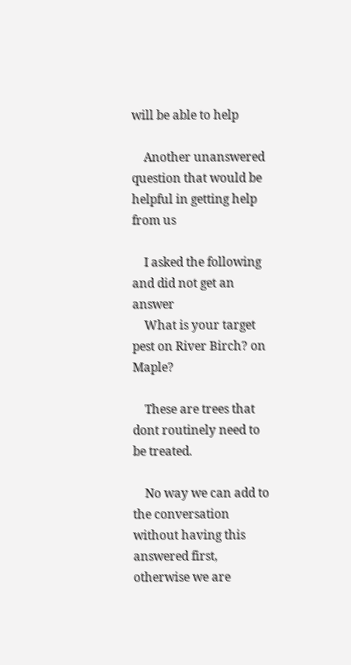will be able to help

    Another unanswered question that would be helpful in getting help from us

    I asked the following and did not get an answer
    What is your target pest on River Birch? on Maple?

    These are trees that dont routinely need to be treated.

    No way we can add to the conversation without having this answered first, otherwise we are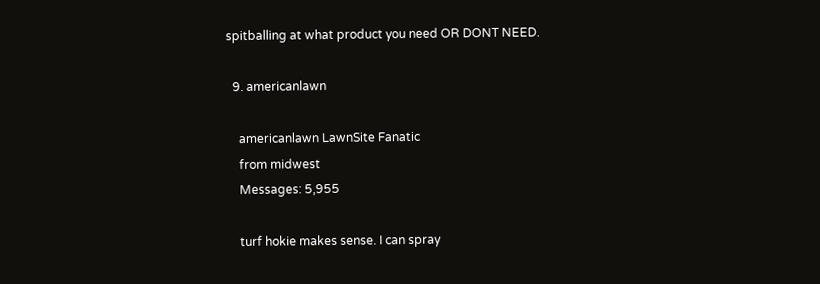spitballing at what product you need OR DONT NEED.

  9. americanlawn

    americanlawn LawnSite Fanatic
    from midwest
    Messages: 5,955

    turf hokie makes sense. I can spray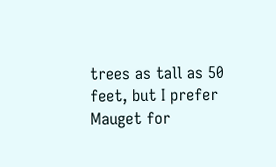trees as tall as 50 feet, but I prefer Mauget for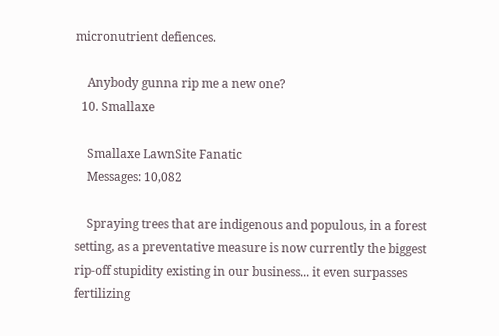micronutrient defiences.

    Anybody gunna rip me a new one?
  10. Smallaxe

    Smallaxe LawnSite Fanatic
    Messages: 10,082

    Spraying trees that are indigenous and populous, in a forest setting, as a preventative measure is now currently the biggest rip-off stupidity existing in our business... it even surpasses fertilizing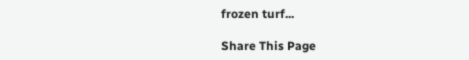frozen turf...

Share This Page